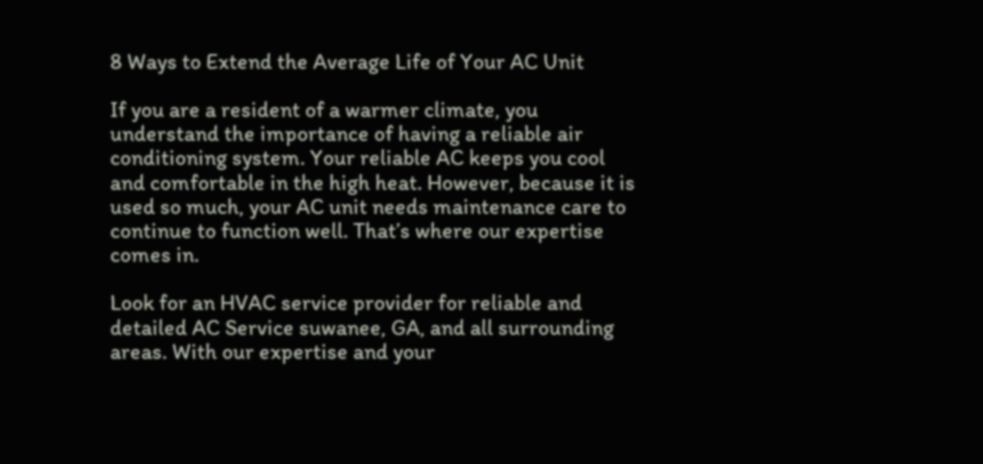8 Ways to Extend the Average Life of Your AC Unit

If you are a resident of a warmer climate, you understand the importance of having a reliable air conditioning system. Your reliable AC keeps you cool and comfortable in the high heat. However, because it is used so much, your AC unit needs maintenance care to continue to function well. That’s where our expertise comes in.

Look for an HVAC service provider for reliable and detailed AC Service suwanee, GA, and all surrounding areas. With our expertise and your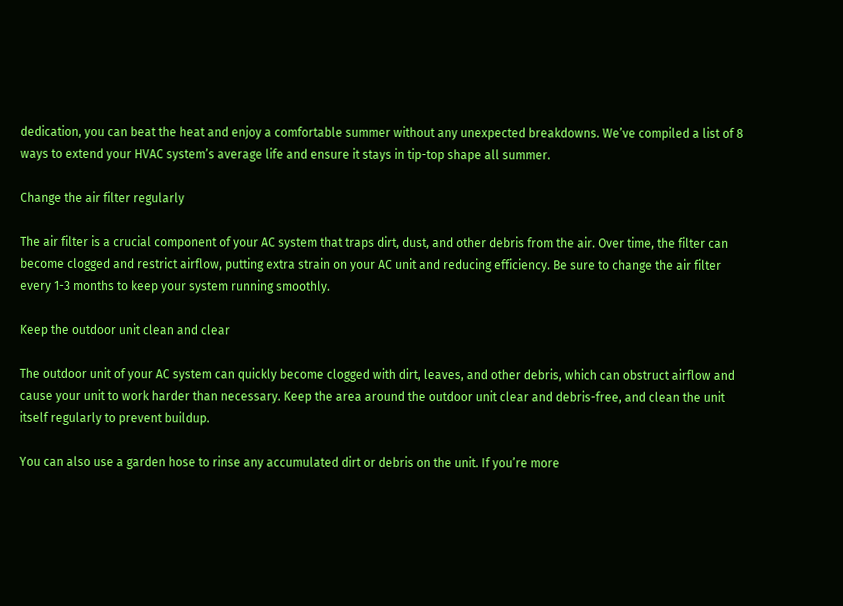dedication, you can beat the heat and enjoy a comfortable summer without any unexpected breakdowns. We’ve compiled a list of 8 ways to extend your HVAC system’s average life and ensure it stays in tip-top shape all summer.

Change the air filter regularly

The air filter is a crucial component of your AC system that traps dirt, dust, and other debris from the air. Over time, the filter can become clogged and restrict airflow, putting extra strain on your AC unit and reducing efficiency. Be sure to change the air filter every 1-3 months to keep your system running smoothly.

Keep the outdoor unit clean and clear

The outdoor unit of your AC system can quickly become clogged with dirt, leaves, and other debris, which can obstruct airflow and cause your unit to work harder than necessary. Keep the area around the outdoor unit clear and debris-free, and clean the unit itself regularly to prevent buildup.

You can also use a garden hose to rinse any accumulated dirt or debris on the unit. If you’re more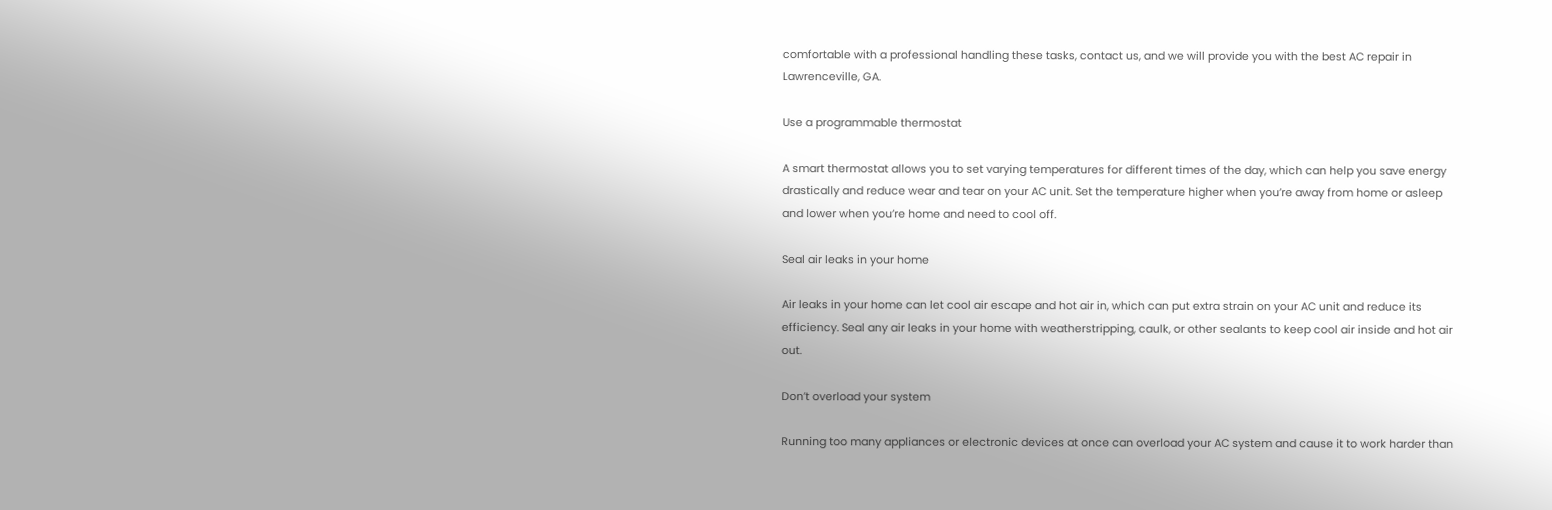comfortable with a professional handling these tasks, contact us, and we will provide you with the best AC repair in Lawrenceville, GA.

Use a programmable thermostat

A smart thermostat allows you to set varying temperatures for different times of the day, which can help you save energy drastically and reduce wear and tear on your AC unit. Set the temperature higher when you’re away from home or asleep and lower when you’re home and need to cool off.

Seal air leaks in your home

Air leaks in your home can let cool air escape and hot air in, which can put extra strain on your AC unit and reduce its efficiency. Seal any air leaks in your home with weatherstripping, caulk, or other sealants to keep cool air inside and hot air out.

Don’t overload your system

Running too many appliances or electronic devices at once can overload your AC system and cause it to work harder than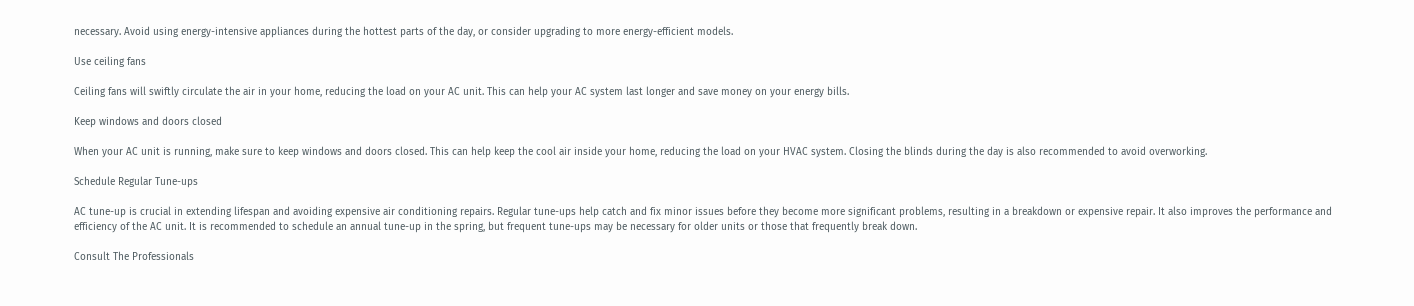necessary. Avoid using energy-intensive appliances during the hottest parts of the day, or consider upgrading to more energy-efficient models.

Use ceiling fans

Ceiling fans will swiftly circulate the air in your home, reducing the load on your AC unit. This can help your AC system last longer and save money on your energy bills.

Keep windows and doors closed

When your AC unit is running, make sure to keep windows and doors closed. This can help keep the cool air inside your home, reducing the load on your HVAC system. Closing the blinds during the day is also recommended to avoid overworking.

Schedule Regular Tune-ups

AC tune-up is crucial in extending lifespan and avoiding expensive air conditioning repairs. Regular tune-ups help catch and fix minor issues before they become more significant problems, resulting in a breakdown or expensive repair. It also improves the performance and efficiency of the AC unit. It is recommended to schedule an annual tune-up in the spring, but frequent tune-ups may be necessary for older units or those that frequently break down.

Consult The Professionals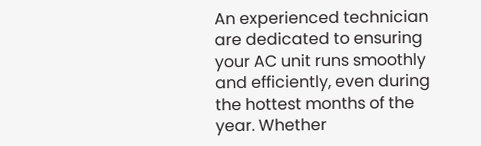An experienced technician are dedicated to ensuring your AC unit runs smoothly and efficiently, even during the hottest months of the year. Whether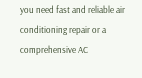you need fast and reliable air conditioning repair or a comprehensive AC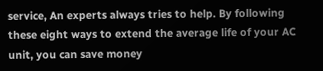service, An experts always tries to help. By following these eight ways to extend the average life of your AC unit, you can save money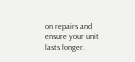on repairs and ensure your unit lasts longer.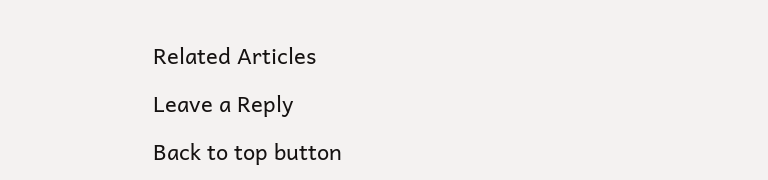Related Articles

Leave a Reply

Back to top button